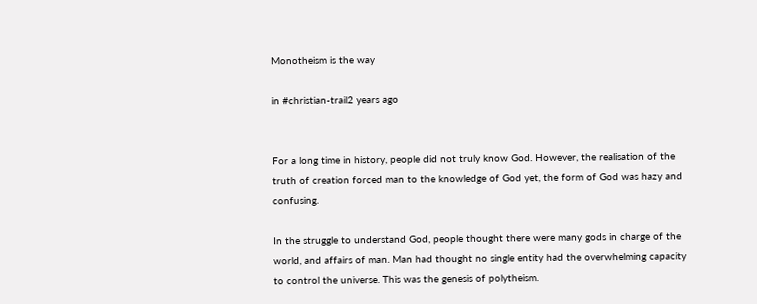Monotheism is the way

in #christian-trail2 years ago


For a long time in history, people did not truly know God. However, the realisation of the truth of creation forced man to the knowledge of God yet, the form of God was hazy and confusing.

In the struggle to understand God, people thought there were many gods in charge of the world, and affairs of man. Man had thought no single entity had the overwhelming capacity to control the universe. This was the genesis of polytheism.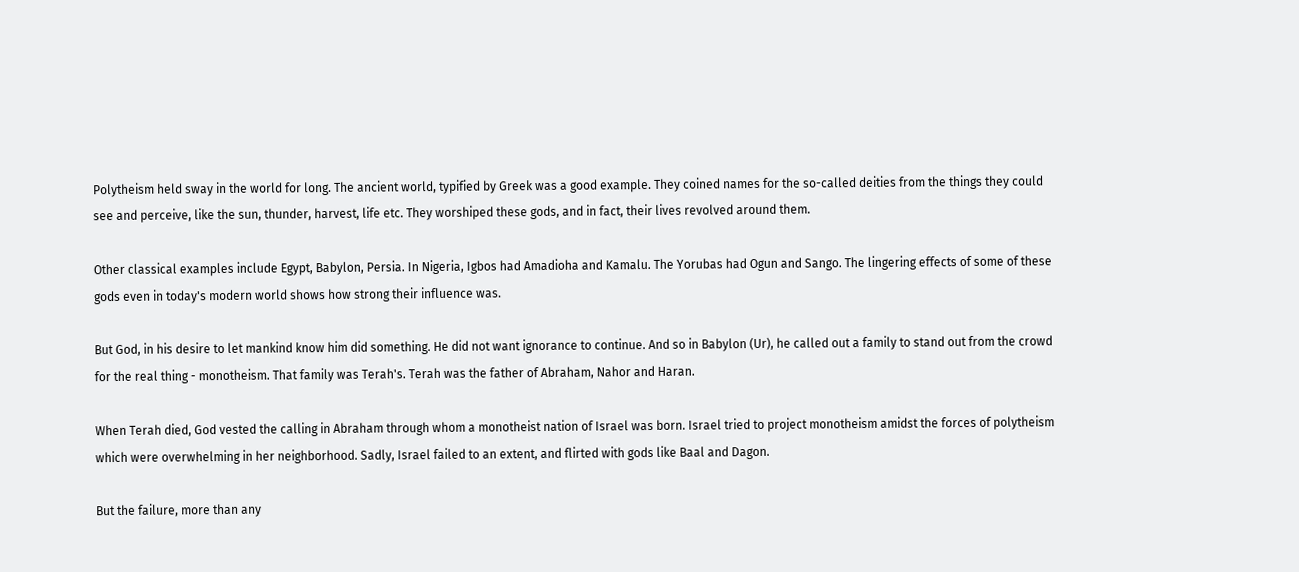Polytheism held sway in the world for long. The ancient world, typified by Greek was a good example. They coined names for the so-called deities from the things they could see and perceive, like the sun, thunder, harvest, life etc. They worshiped these gods, and in fact, their lives revolved around them.

Other classical examples include Egypt, Babylon, Persia. In Nigeria, Igbos had Amadioha and Kamalu. The Yorubas had Ogun and Sango. The lingering effects of some of these gods even in today's modern world shows how strong their influence was.

But God, in his desire to let mankind know him did something. He did not want ignorance to continue. And so in Babylon (Ur), he called out a family to stand out from the crowd for the real thing - monotheism. That family was Terah's. Terah was the father of Abraham, Nahor and Haran.

When Terah died, God vested the calling in Abraham through whom a monotheist nation of Israel was born. Israel tried to project monotheism amidst the forces of polytheism which were overwhelming in her neighborhood. Sadly, Israel failed to an extent, and flirted with gods like Baal and Dagon.

But the failure, more than any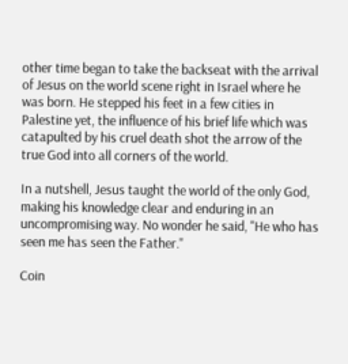other time began to take the backseat with the arrival of Jesus on the world scene right in Israel where he was born. He stepped his feet in a few cities in Palestine yet, the influence of his brief life which was catapulted by his cruel death shot the arrow of the true God into all corners of the world.

In a nutshell, Jesus taught the world of the only God, making his knowledge clear and enduring in an uncompromising way. No wonder he said, "He who has seen me has seen the Father."

Coin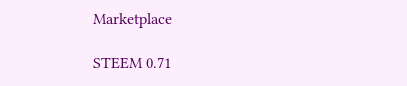Marketplace

STEEM 0.71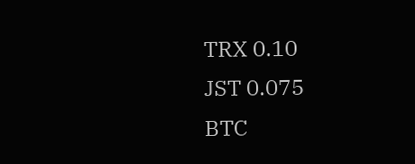TRX 0.10
JST 0.075
BTC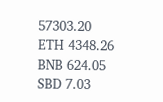57303.20
ETH 4348.26
BNB 624.05
SBD 7.03